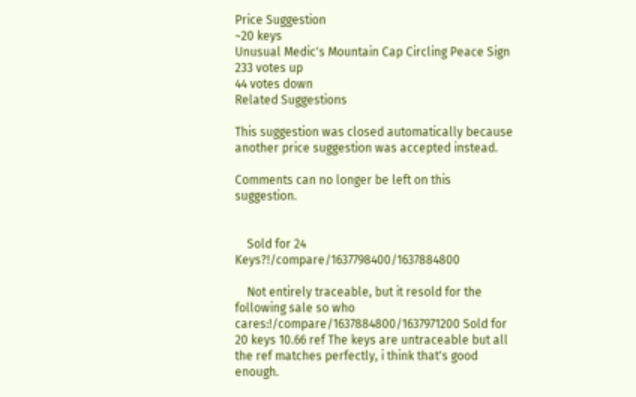Price Suggestion
~20 keys
Unusual Medic's Mountain Cap Circling Peace Sign
233 votes up
44 votes down
Related Suggestions

This suggestion was closed automatically because another price suggestion was accepted instead.

Comments can no longer be left on this suggestion.


    Sold for 24 Keys?!/compare/1637798400/1637884800

    Not entirely traceable, but it resold for the following sale so who cares:!/compare/1637884800/1637971200 Sold for 20 keys 10.66 ref The keys are untraceable but all the ref matches perfectly, i think that's good enough.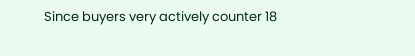Since buyers very actively counter 18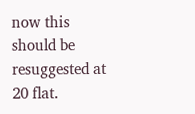now this should be resuggested at 20 flat.